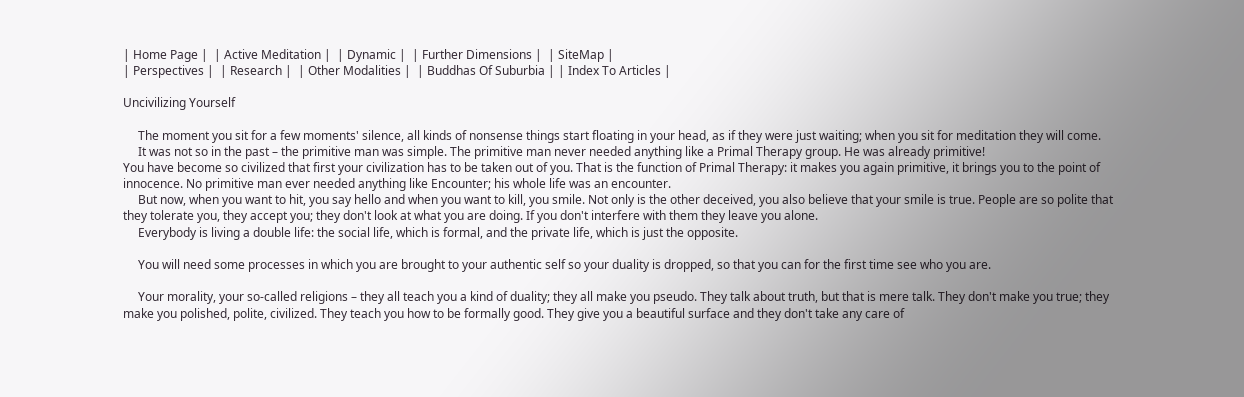| Home Page |  | Active Meditation |  | Dynamic |  | Further Dimensions |  | SiteMap |
| Perspectives |  | Research |  | Other Modalities |  | Buddhas Of Suburbia | | Index To Articles |

Uncivilizing Yourself

     The moment you sit for a few moments' silence, all kinds of nonsense things start floating in your head, as if they were just waiting; when you sit for meditation they will come.
     It was not so in the past – the primitive man was simple. The primitive man never needed anything like a Primal Therapy group. He was already primitive!
You have become so civilized that first your civilization has to be taken out of you. That is the function of Primal Therapy: it makes you again primitive, it brings you to the point of innocence. No primitive man ever needed anything like Encounter; his whole life was an encounter.
     But now, when you want to hit, you say hello and when you want to kill, you smile. Not only is the other deceived, you also believe that your smile is true. People are so polite that they tolerate you, they accept you; they don't look at what you are doing. If you don't interfere with them they leave you alone.
     Everybody is living a double life: the social life, which is formal, and the private life, which is just the opposite.

     You will need some processes in which you are brought to your authentic self so your duality is dropped, so that you can for the first time see who you are.

     Your morality, your so-called religions – they all teach you a kind of duality; they all make you pseudo. They talk about truth, but that is mere talk. They don't make you true; they make you polished, polite, civilized. They teach you how to be formally good. They give you a beautiful surface and they don't take any care of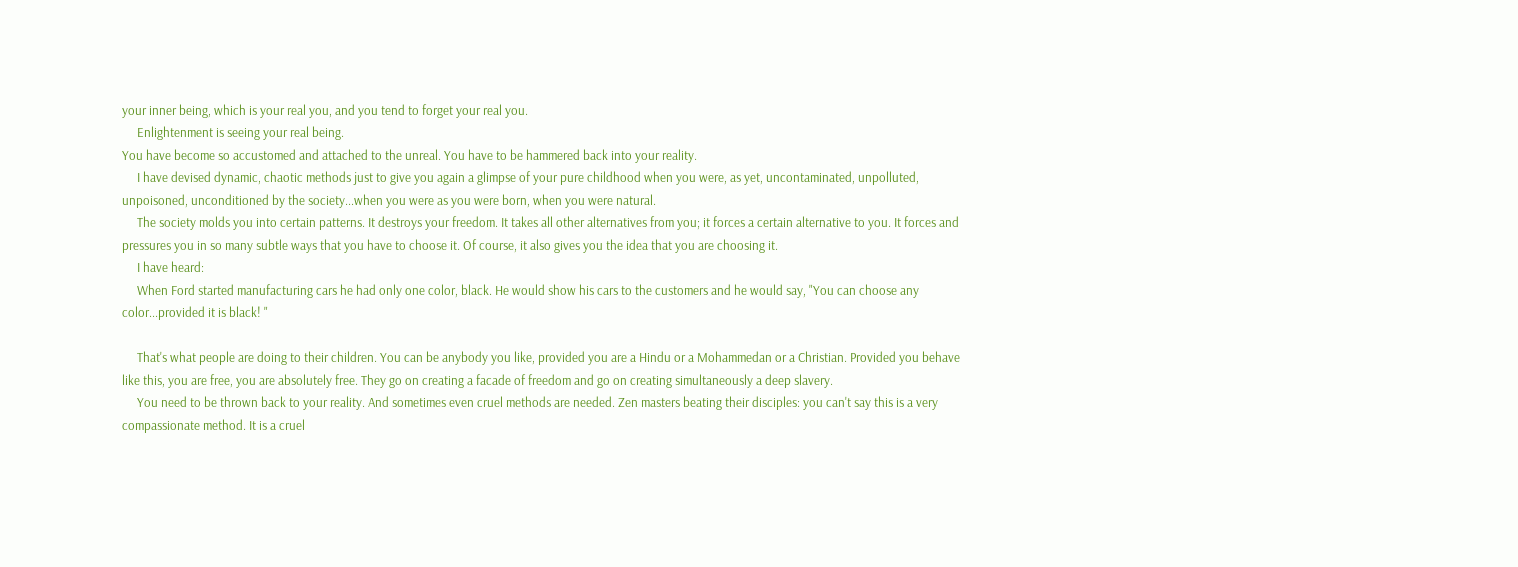your inner being, which is your real you, and you tend to forget your real you.
     Enlightenment is seeing your real being.
You have become so accustomed and attached to the unreal. You have to be hammered back into your reality.
     I have devised dynamic, chaotic methods just to give you again a glimpse of your pure childhood when you were, as yet, uncontaminated, unpolluted, unpoisoned, unconditioned by the society...when you were as you were born, when you were natural.
     The society molds you into certain patterns. It destroys your freedom. It takes all other alternatives from you; it forces a certain alternative to you. It forces and pressures you in so many subtle ways that you have to choose it. Of course, it also gives you the idea that you are choosing it.
     I have heard:
     When Ford started manufacturing cars he had only one color, black. He would show his cars to the customers and he would say, "You can choose any color...provided it is black! "

     That's what people are doing to their children. You can be anybody you like, provided you are a Hindu or a Mohammedan or a Christian. Provided you behave like this, you are free, you are absolutely free. They go on creating a facade of freedom and go on creating simultaneously a deep slavery.
     You need to be thrown back to your reality. And sometimes even cruel methods are needed. Zen masters beating their disciples: you can't say this is a very compassionate method. It is a cruel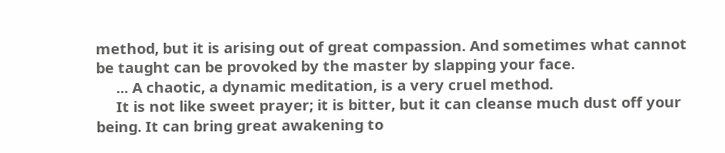method, but it is arising out of great compassion. And sometimes what cannot be taught can be provoked by the master by slapping your face.
     ... A chaotic, a dynamic meditation, is a very cruel method.
     It is not like sweet prayer; it is bitter, but it can cleanse much dust off your being. It can bring great awakening to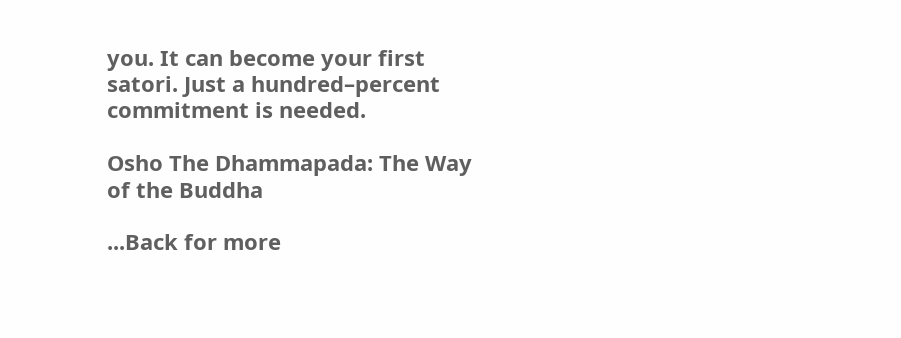you. It can become your first satori. Just a hundred–percent commitment is needed.

Osho The Dhammapada: The Way of the Buddha

...Back for more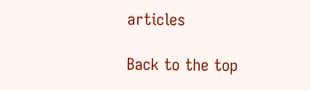articles

Back to the top